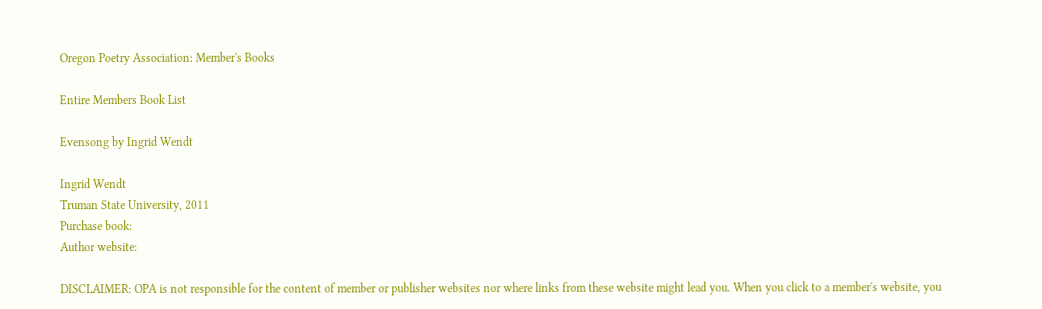Oregon Poetry Association: Member's Books

Entire Members Book List

Evensong by Ingrid Wendt

Ingrid Wendt
Truman State University, 2011
Purchase book:
Author website:

DISCLAIMER: OPA is not responsible for the content of member or publisher websites nor where links from these website might lead you. When you click to a member's website, you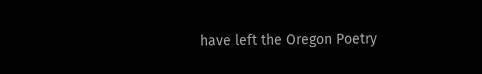have left the Oregon Poetry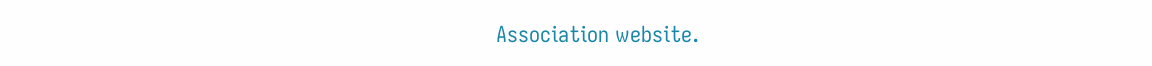Association website.